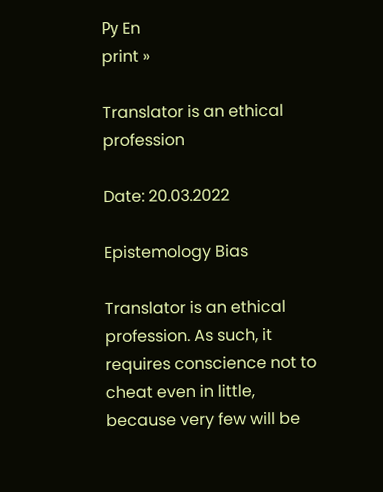Ру En
print »

Translator is an ethical profession

Date: 20.03.2022

Epistemology Bias

Translator is an ethical profession. As such, it requires conscience not to cheat even in little, because very few will be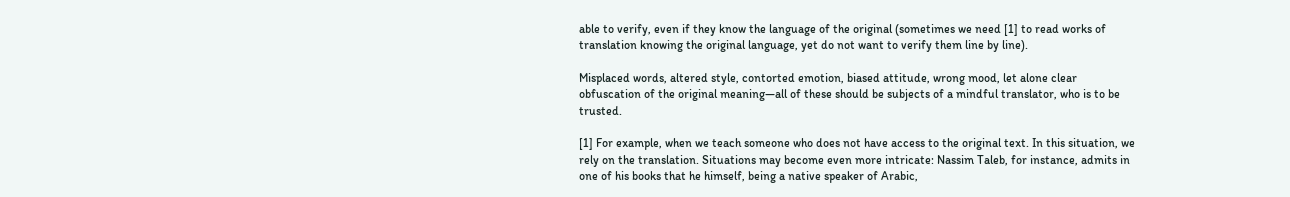able to verify, even if they know the language of the original (sometimes we need [1] to read works of translation knowing the original language, yet do not want to verify them line by line).

Misplaced words, altered style, contorted emotion, biased attitude, wrong mood, let alone clear obfuscation of the original meaning—all of these should be subjects of a mindful translator, who is to be trusted.

[1] For example, when we teach someone who does not have access to the original text. In this situation, we rely on the translation. Situations may become even more intricate: Nassim Taleb, for instance, admits in one of his books that he himself, being a native speaker of Arabic,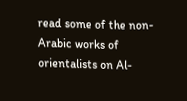read some of the non-Arabic works of orientalists on Al-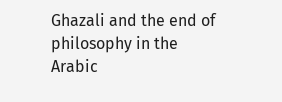Ghazali and the end of philosophy in the Arabic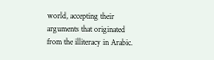world, accepting their arguments that originated from the illiteracy in Arabic.